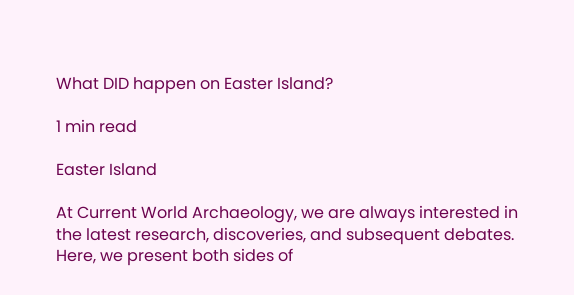What DID happen on Easter Island?

1 min read

Easter Island

At Current World Archaeology, we are always interested in the latest research, discoveries, and subsequent debates. Here, we present both sides of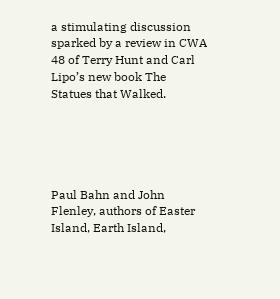a stimulating discussion sparked by a review in CWA 48 of Terry Hunt and Carl Lipo’s new book The Statues that Walked.





Paul Bahn and John Flenley, authors of Easter Island, Earth Island,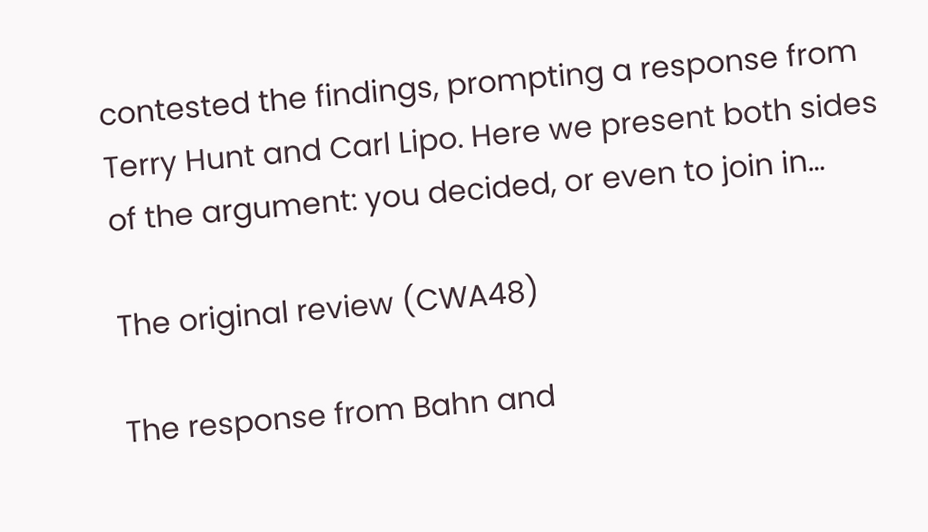contested the findings, prompting a response from Terry Hunt and Carl Lipo. Here we present both sides of the argument: you decided, or even to join in…

The original review (CWA48)

The response from Bahn and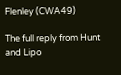Flenley (CWA49)

The full reply from Hunt and Lipo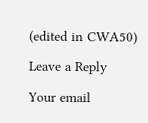(edited in CWA50)

Leave a Reply

Your email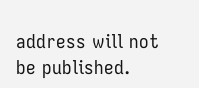address will not be published.